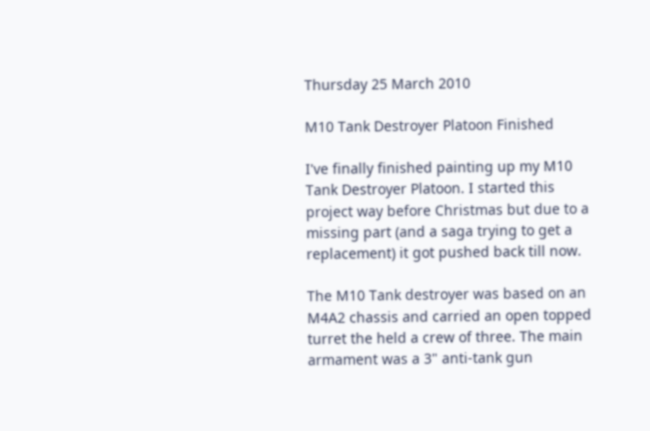Thursday 25 March 2010

M10 Tank Destroyer Platoon Finished

I've finally finished painting up my M10 Tank Destroyer Platoon. I started this project way before Christmas but due to a missing part (and a saga trying to get a replacement) it got pushed back till now.

The M10 Tank destroyer was based on an M4A2 chassis and carried an open topped turret the held a crew of three. The main armament was a 3" anti-tank gun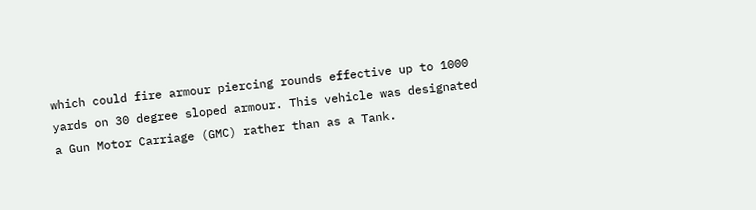which could fire armour piercing rounds effective up to 1000 yards on 30 degree sloped armour. This vehicle was designated a Gun Motor Carriage (GMC) rather than as a Tank.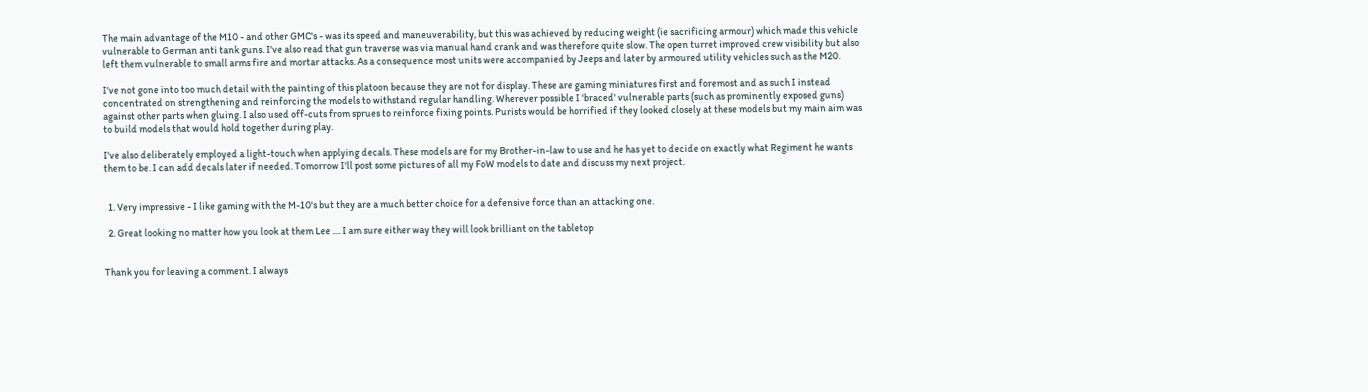The main advantage of the M10 - and other GMC's - was its speed and maneuverability, but this was achieved by reducing weight (ie sacrificing armour) which made this vehicle vulnerable to German anti tank guns. I've also read that gun traverse was via manual hand crank and was therefore quite slow. The open turret improved crew visibility but also left them vulnerable to small arms fire and mortar attacks. As a consequence most units were accompanied by Jeeps and later by armoured utility vehicles such as the M20.

I've not gone into too much detail with the painting of this platoon because they are not for display. These are gaming miniatures first and foremost and as such I instead concentrated on strengthening and reinforcing the models to withstand regular handling. Wherever possible I 'braced' vulnerable parts (such as prominently exposed guns) against other parts when gluing. I also used off-cuts from sprues to reinforce fixing points. Purists would be horrified if they looked closely at these models but my main aim was to build models that would hold together during play.

I've also deliberately employed a light-touch when applying decals. These models are for my Brother-in-law to use and he has yet to decide on exactly what Regiment he wants them to be. I can add decals later if needed. Tomorrow I'll post some pictures of all my FoW models to date and discuss my next project.


  1. Very impressive - I like gaming with the M-10's but they are a much better choice for a defensive force than an attacking one.

  2. Great looking no matter how you look at them Lee .... I am sure either way they will look brilliant on the tabletop


Thank you for leaving a comment. I always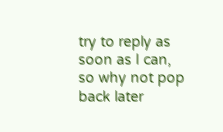try to reply as soon as I can, so why not pop back later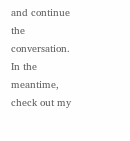and continue the conversation. In the meantime, check out my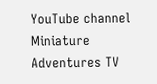YouTube channel Miniature Adventures TV